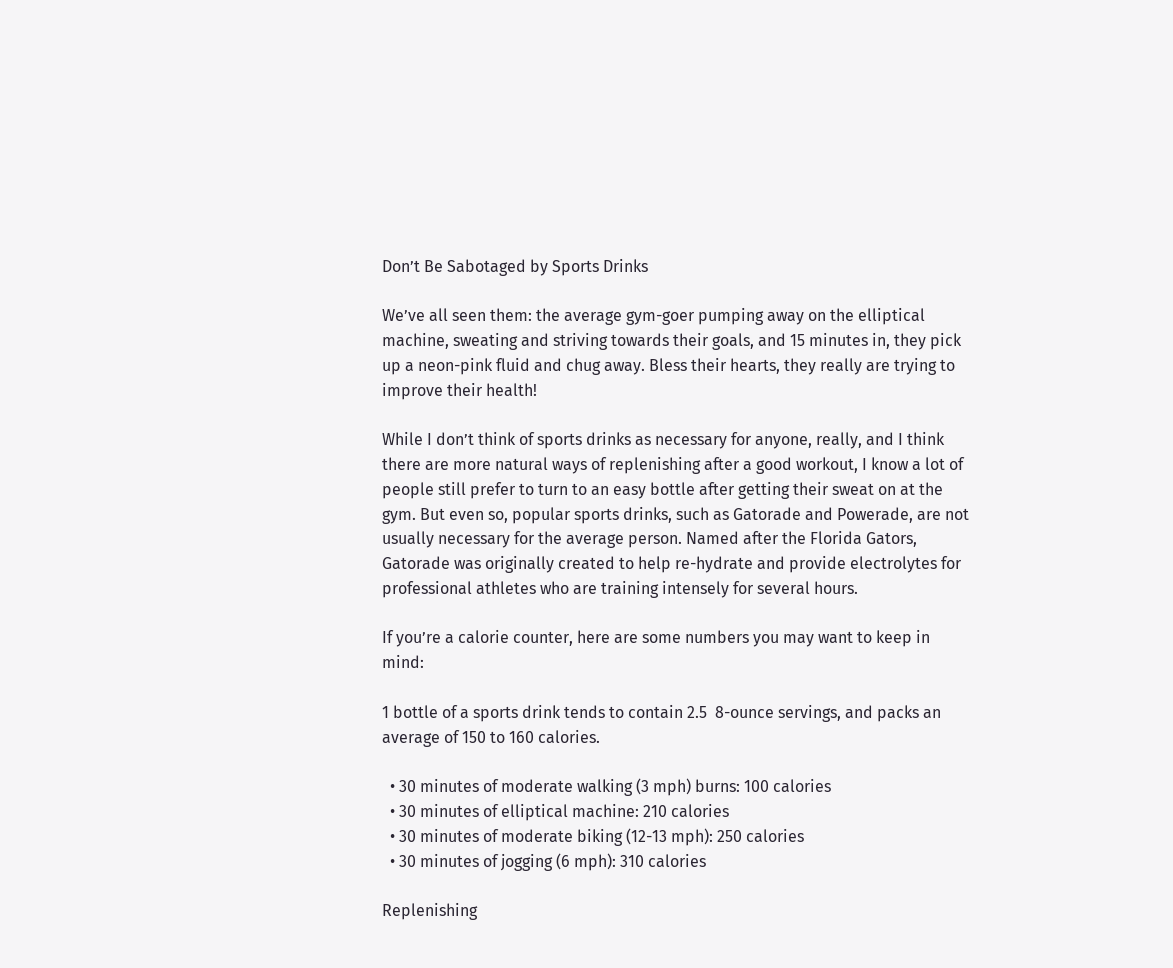Don’t Be Sabotaged by Sports Drinks

We’ve all seen them: the average gym-goer pumping away on the elliptical machine, sweating and striving towards their goals, and 15 minutes in, they pick up a neon-pink fluid and chug away. Bless their hearts, they really are trying to improve their health!

While I don’t think of sports drinks as necessary for anyone, really, and I think there are more natural ways of replenishing after a good workout, I know a lot of people still prefer to turn to an easy bottle after getting their sweat on at the gym. But even so, popular sports drinks, such as Gatorade and Powerade, are not usually necessary for the average person. Named after the Florida Gators, Gatorade was originally created to help re-hydrate and provide electrolytes for professional athletes who are training intensely for several hours.

If you’re a calorie counter, here are some numbers you may want to keep in mind:

1 bottle of a sports drink tends to contain 2.5  8-ounce servings, and packs an average of 150 to 160 calories.

  • 30 minutes of moderate walking (3 mph) burns: 100 calories
  • 30 minutes of elliptical machine: 210 calories
  • 30 minutes of moderate biking (12-13 mph): 250 calories
  • 30 minutes of jogging (6 mph): 310 calories

Replenishing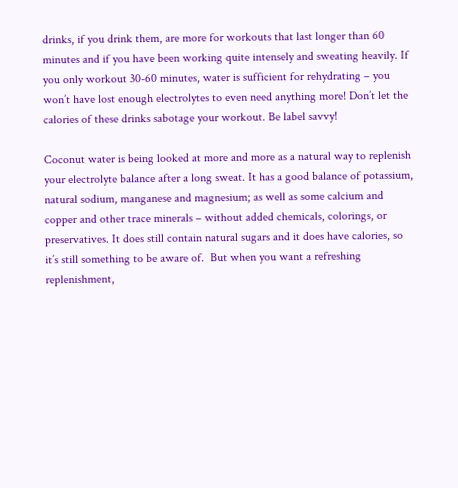drinks, if you drink them, are more for workouts that last longer than 60 minutes and if you have been working quite intensely and sweating heavily. If you only workout 30-60 minutes, water is sufficient for rehydrating – you won’t have lost enough electrolytes to even need anything more! Don’t let the calories of these drinks sabotage your workout. Be label savvy!

Coconut water is being looked at more and more as a natural way to replenish your electrolyte balance after a long sweat. It has a good balance of potassium, natural sodium, manganese and magnesium; as well as some calcium and copper and other trace minerals – without added chemicals, colorings, or preservatives. It does still contain natural sugars and it does have calories, so it’s still something to be aware of.  But when you want a refreshing replenishment,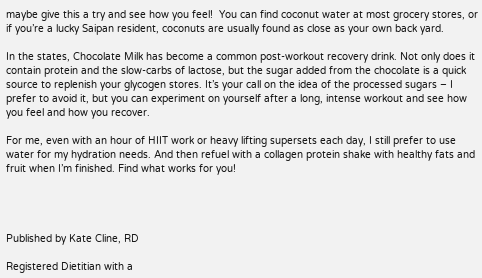maybe give this a try and see how you feel!  You can find coconut water at most grocery stores, or if you’re a lucky Saipan resident, coconuts are usually found as close as your own back yard.

In the states, Chocolate Milk has become a common post-workout recovery drink. Not only does it contain protein and the slow-carbs of lactose, but the sugar added from the chocolate is a quick source to replenish your glycogen stores. It’s your call on the idea of the processed sugars – I prefer to avoid it, but you can experiment on yourself after a long, intense workout and see how you feel and how you recover.

For me, even with an hour of HIIT work or heavy lifting supersets each day, I still prefer to use water for my hydration needs. And then refuel with a collagen protein shake with healthy fats and fruit when I’m finished. Find what works for you!




Published by Kate Cline, RD

Registered Dietitian with a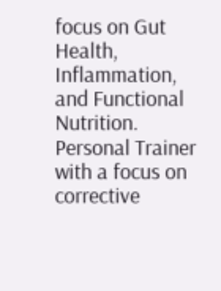focus on Gut Health, Inflammation, and Functional Nutrition. Personal Trainer with a focus on corrective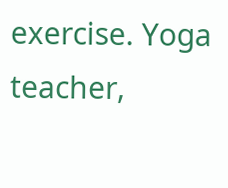exercise. Yoga teacher,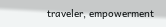traveler, empowerment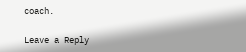coach.

Leave a Reply